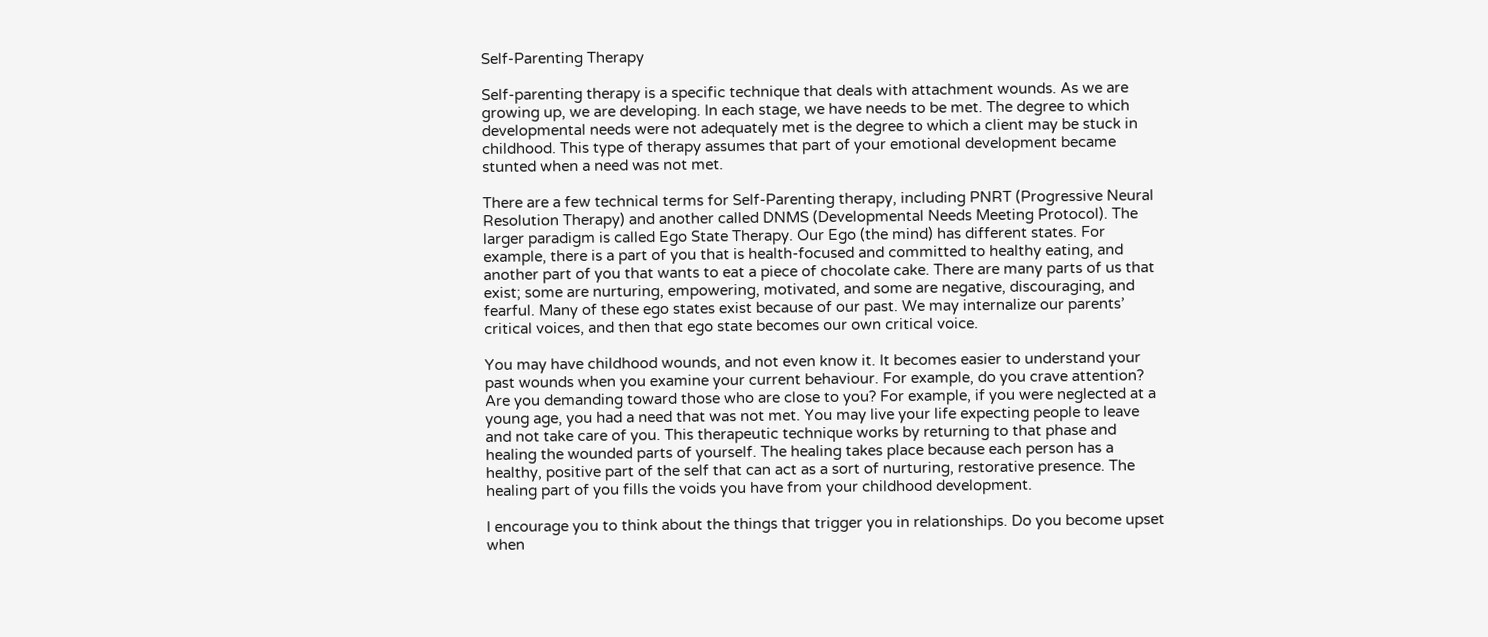Self-Parenting Therapy

Self-parenting therapy is a specific technique that deals with attachment wounds. As we are growing up, we are developing. In each stage, we have needs to be met. The degree to which developmental needs were not adequately met is the degree to which a client may be stuck in childhood. This type of therapy assumes that part of your emotional development became stunted when a need was not met.

There are a few technical terms for Self-Parenting therapy, including PNRT (Progressive Neural Resolution Therapy) and another called DNMS (Developmental Needs Meeting Protocol). The larger paradigm is called Ego State Therapy. Our Ego (the mind) has different states. For example, there is a part of you that is health-focused and committed to healthy eating, and another part of you that wants to eat a piece of chocolate cake. There are many parts of us that exist; some are nurturing, empowering, motivated, and some are negative, discouraging, and fearful. Many of these ego states exist because of our past. We may internalize our parents’ critical voices, and then that ego state becomes our own critical voice.

You may have childhood wounds, and not even know it. It becomes easier to understand your past wounds when you examine your current behaviour. For example, do you crave attention? Are you demanding toward those who are close to you? For example, if you were neglected at a young age, you had a need that was not met. You may live your life expecting people to leave and not take care of you. This therapeutic technique works by returning to that phase and healing the wounded parts of yourself. The healing takes place because each person has a healthy, positive part of the self that can act as a sort of nurturing, restorative presence. The healing part of you fills the voids you have from your childhood development.

I encourage you to think about the things that trigger you in relationships. Do you become upset when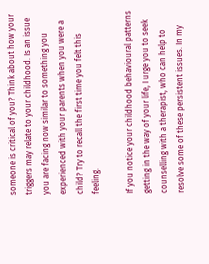someone is critical of you? Think about how your triggers may relate to your childhood. Is an issue you are facing now similar to something you experienced with your parents when you were a child? Try to recall the first time you felt this feeling.

If you notice your childhood behavioural patterns getting in the way of your life, I urge you to seek counselling with a therapist, who can help to resolve some of these persistent issues. In my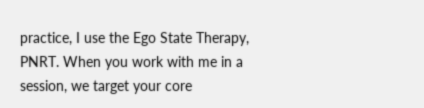practice, I use the Ego State Therapy, PNRT. When you work with me in a session, we target your core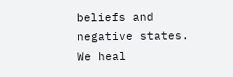beliefs and negative states. We heal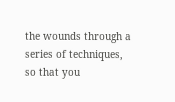the wounds through a series of techniques, so that you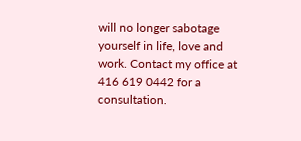will no longer sabotage yourself in life, love and work. Contact my office at 416 619 0442 for a consultation.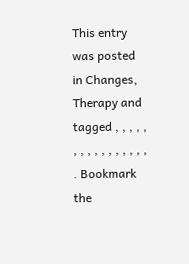This entry was posted in Changes, Therapy and tagged , , , , , , , , , , , , , , , , . Bookmark the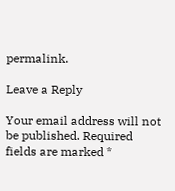permalink.

Leave a Reply

Your email address will not be published. Required fields are marked *